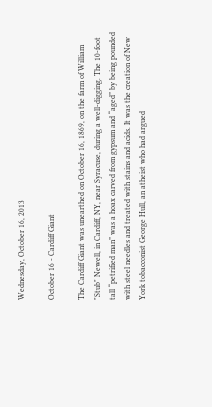Wednesday, October 16, 2013

October 16 - Cardiff Giant

The Cardiff Giant was unearthed on October 16, 1869, on the farm of William "Stub" Newell, in Cardiff, NY, near Syracuse, during a well-digging. The 10-foot tall “petrified man” was a hoax carved from gypsum and “aged” by being pounded with steel needles and treated with stains and acids. It was the creation of New York tobacconist George Hull, an atheist who had argued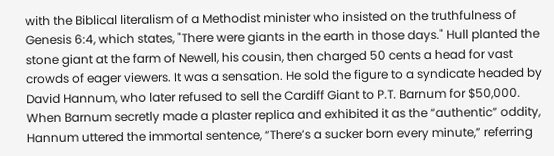with the Biblical literalism of a Methodist minister who insisted on the truthfulness of Genesis 6:4, which states, "There were giants in the earth in those days." Hull planted the stone giant at the farm of Newell, his cousin, then charged 50 cents a head for vast crowds of eager viewers. It was a sensation. He sold the figure to a syndicate headed by David Hannum, who later refused to sell the Cardiff Giant to P.T. Barnum for $50,000. When Barnum secretly made a plaster replica and exhibited it as the “authentic” oddity, Hannum uttered the immortal sentence, “There’s a sucker born every minute,” referring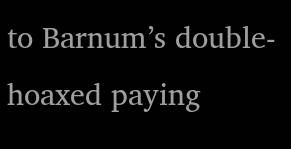to Barnum’s double-hoaxed paying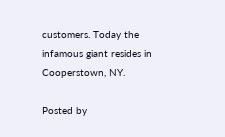customers. Today the infamous giant resides in Cooperstown, NY.

Posted by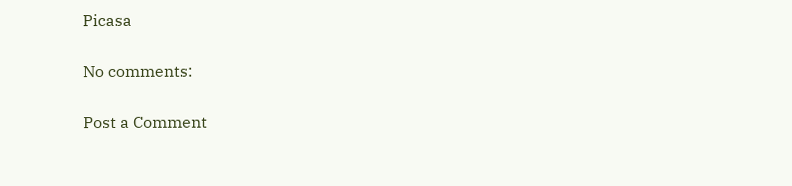Picasa

No comments:

Post a Comment